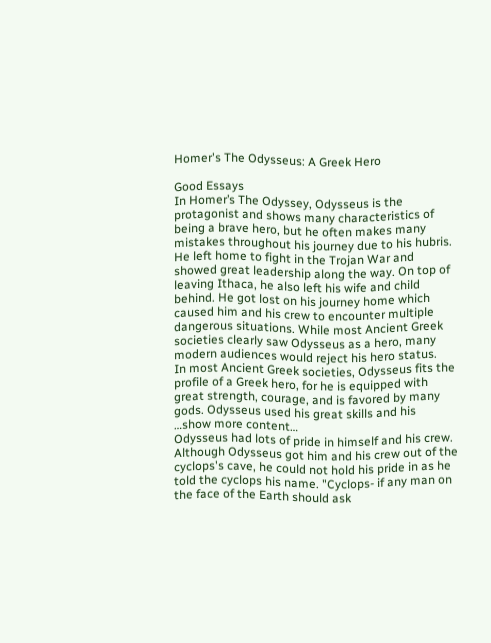Homer's The Odysseus: A Greek Hero

Good Essays
In Homer’s The Odyssey, Odysseus is the protagonist and shows many characteristics of being a brave hero, but he often makes many mistakes throughout his journey due to his hubris. He left home to fight in the Trojan War and showed great leadership along the way. On top of leaving Ithaca, he also left his wife and child behind. He got lost on his journey home which caused him and his crew to encounter multiple dangerous situations. While most Ancient Greek societies clearly saw Odysseus as a hero, many modern audiences would reject his hero status.
In most Ancient Greek societies, Odysseus fits the profile of a Greek hero, for he is equipped with great strength, courage, and is favored by many gods. Odysseus used his great skills and his
…show more content…
Odysseus had lots of pride in himself and his crew. Although Odysseus got him and his crew out of the cyclops's cave, he could not hold his pride in as he told the cyclops his name. "Cyclops- if any man on the face of the Earth should ask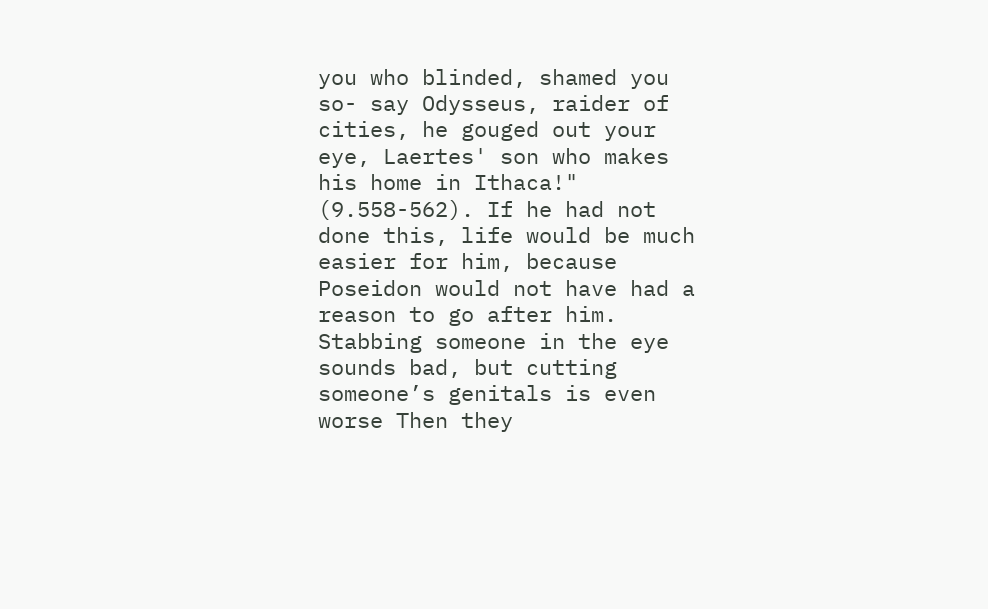you who blinded, shamed you so- say Odysseus, raider of cities, he gouged out your eye, Laertes' son who makes his home in Ithaca!" (9.558-562). If he had not done this, life would be much easier for him, because Poseidon would not have had a reason to go after him. Stabbing someone in the eye sounds bad, but cutting someone’s genitals is even worse Then they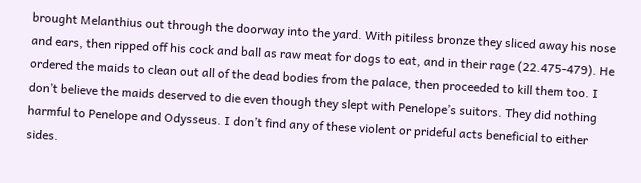brought Melanthius out through the doorway into the yard. With pitiless bronze they sliced away his nose and ears, then ripped off his cock and ball as raw meat for dogs to eat, and in their rage (22.475-479). He ordered the maids to clean out all of the dead bodies from the palace, then proceeded to kill them too. I don’t believe the maids deserved to die even though they slept with Penelope’s suitors. They did nothing harmful to Penelope and Odysseus. I don’t find any of these violent or prideful acts beneficial to either sides.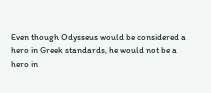Even though Odysseus would be considered a hero in Greek standards, he would not be a hero in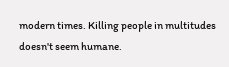modern times. Killing people in multitudes doesn't seem humane.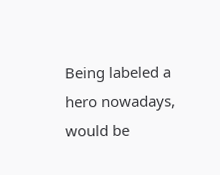Being labeled a hero nowadays, would be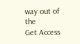way out of the
Get Access